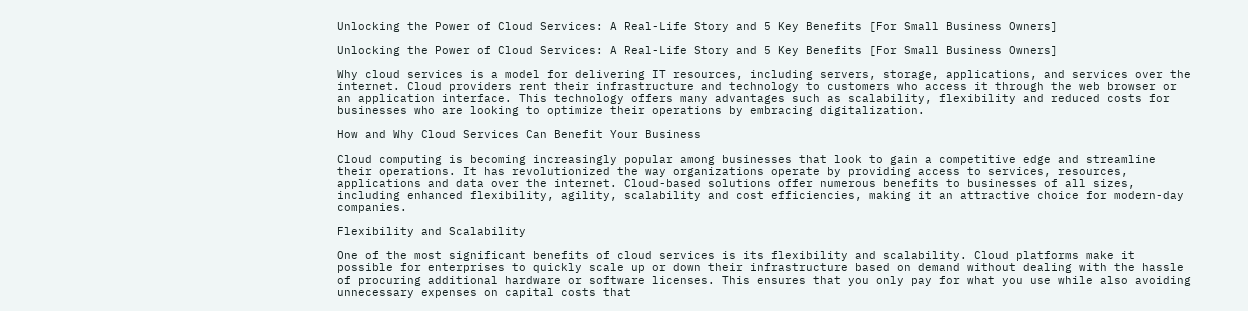Unlocking the Power of Cloud Services: A Real-Life Story and 5 Key Benefits [For Small Business Owners]

Unlocking the Power of Cloud Services: A Real-Life Story and 5 Key Benefits [For Small Business Owners]

Why cloud services is a model for delivering IT resources, including servers, storage, applications, and services over the internet. Cloud providers rent their infrastructure and technology to customers who access it through the web browser or an application interface. This technology offers many advantages such as scalability, flexibility and reduced costs for businesses who are looking to optimize their operations by embracing digitalization.

How and Why Cloud Services Can Benefit Your Business

Cloud computing is becoming increasingly popular among businesses that look to gain a competitive edge and streamline their operations. It has revolutionized the way organizations operate by providing access to services, resources, applications and data over the internet. Cloud-based solutions offer numerous benefits to businesses of all sizes, including enhanced flexibility, agility, scalability and cost efficiencies, making it an attractive choice for modern-day companies.

Flexibility and Scalability

One of the most significant benefits of cloud services is its flexibility and scalability. Cloud platforms make it possible for enterprises to quickly scale up or down their infrastructure based on demand without dealing with the hassle of procuring additional hardware or software licenses. This ensures that you only pay for what you use while also avoiding unnecessary expenses on capital costs that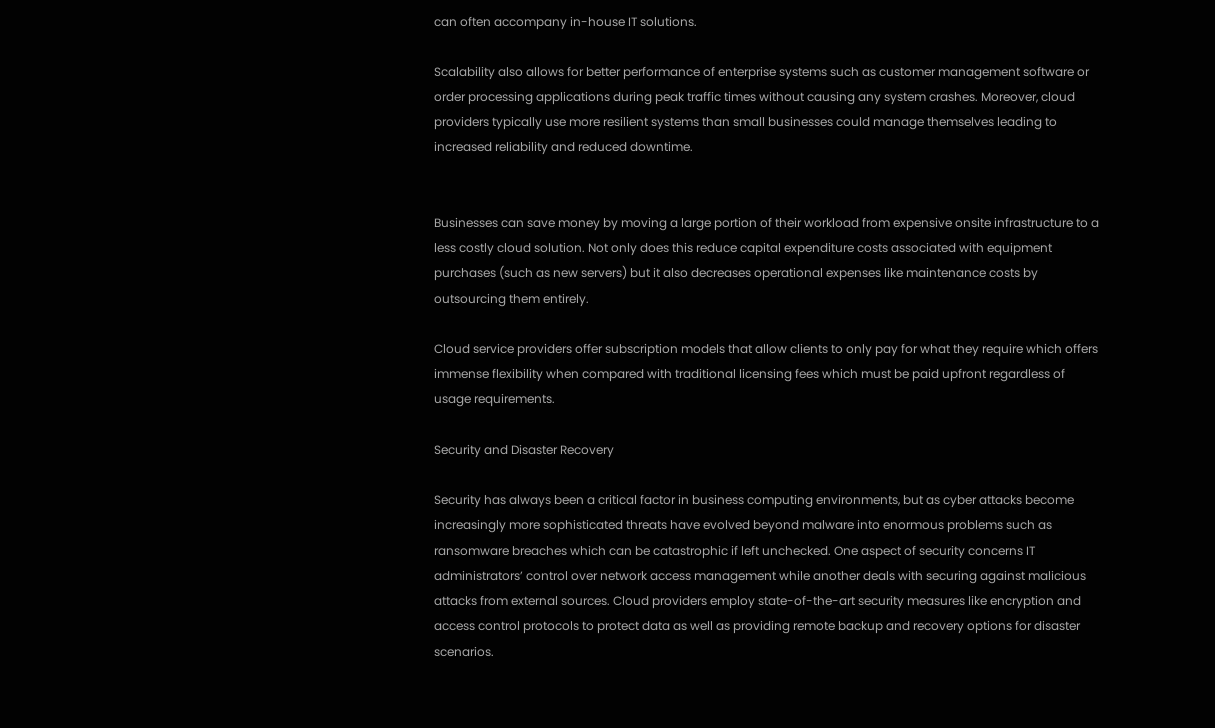can often accompany in-house IT solutions.

Scalability also allows for better performance of enterprise systems such as customer management software or order processing applications during peak traffic times without causing any system crashes. Moreover, cloud providers typically use more resilient systems than small businesses could manage themselves leading to increased reliability and reduced downtime.


Businesses can save money by moving a large portion of their workload from expensive onsite infrastructure to a less costly cloud solution. Not only does this reduce capital expenditure costs associated with equipment purchases (such as new servers) but it also decreases operational expenses like maintenance costs by outsourcing them entirely.

Cloud service providers offer subscription models that allow clients to only pay for what they require which offers immense flexibility when compared with traditional licensing fees which must be paid upfront regardless of usage requirements.

Security and Disaster Recovery

Security has always been a critical factor in business computing environments, but as cyber attacks become increasingly more sophisticated threats have evolved beyond malware into enormous problems such as ransomware breaches which can be catastrophic if left unchecked. One aspect of security concerns IT administrators’ control over network access management while another deals with securing against malicious attacks from external sources. Cloud providers employ state-of-the-art security measures like encryption and access control protocols to protect data as well as providing remote backup and recovery options for disaster scenarios.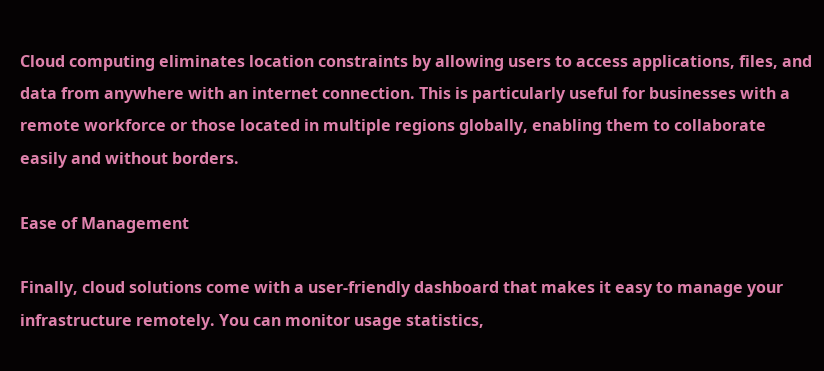Cloud computing eliminates location constraints by allowing users to access applications, files, and data from anywhere with an internet connection. This is particularly useful for businesses with a remote workforce or those located in multiple regions globally, enabling them to collaborate easily and without borders.

Ease of Management

Finally, cloud solutions come with a user-friendly dashboard that makes it easy to manage your infrastructure remotely. You can monitor usage statistics,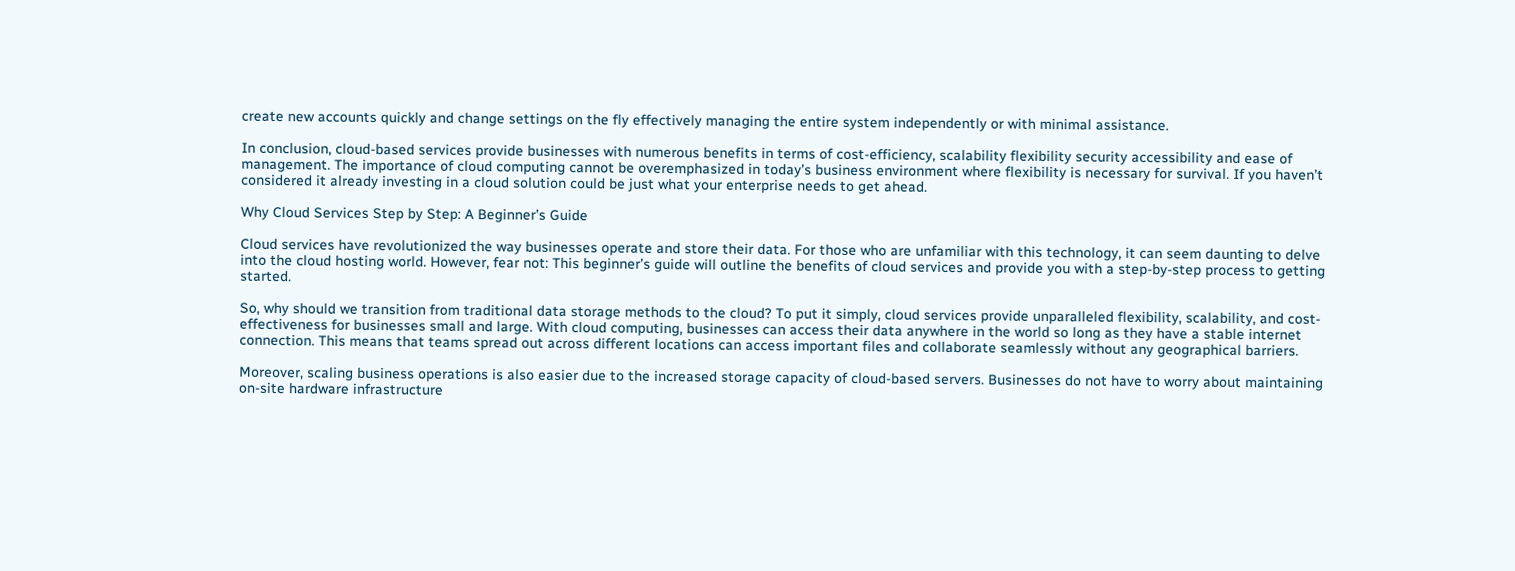create new accounts quickly and change settings on the fly effectively managing the entire system independently or with minimal assistance.

In conclusion, cloud-based services provide businesses with numerous benefits in terms of cost-efficiency, scalability flexibility security accessibility and ease of management. The importance of cloud computing cannot be overemphasized in today’s business environment where flexibility is necessary for survival. If you haven’t considered it already investing in a cloud solution could be just what your enterprise needs to get ahead.

Why Cloud Services Step by Step: A Beginner’s Guide

Cloud services have revolutionized the way businesses operate and store their data. For those who are unfamiliar with this technology, it can seem daunting to delve into the cloud hosting world. However, fear not: This beginner’s guide will outline the benefits of cloud services and provide you with a step-by-step process to getting started.

So, why should we transition from traditional data storage methods to the cloud? To put it simply, cloud services provide unparalleled flexibility, scalability, and cost-effectiveness for businesses small and large. With cloud computing, businesses can access their data anywhere in the world so long as they have a stable internet connection. This means that teams spread out across different locations can access important files and collaborate seamlessly without any geographical barriers.

Moreover, scaling business operations is also easier due to the increased storage capacity of cloud-based servers. Businesses do not have to worry about maintaining on-site hardware infrastructure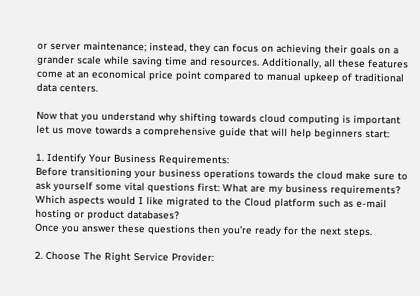or server maintenance; instead, they can focus on achieving their goals on a grander scale while saving time and resources. Additionally, all these features come at an economical price point compared to manual upkeep of traditional data centers.

Now that you understand why shifting towards cloud computing is important let us move towards a comprehensive guide that will help beginners start:

1. Identify Your Business Requirements:
Before transitioning your business operations towards the cloud make sure to ask yourself some vital questions first: What are my business requirements? Which aspects would I like migrated to the Cloud platform such as e-mail hosting or product databases?
Once you answer these questions then you’re ready for the next steps.

2. Choose The Right Service Provider: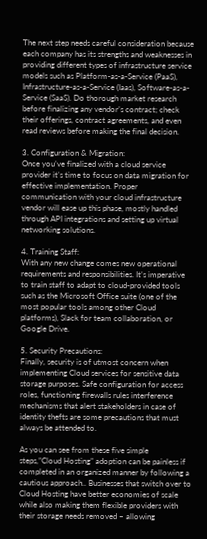The next step needs careful consideration because each company has its strengths and weaknesses in providing different types of infrastructure service models such as Platform-as-a-Service (PaaS), Infrastructure-as-a-Service (Iaas), Software-as-a-Service (SaaS). Do thorough market research before finalizing any vendor’s contract; check their offerings, contract agreements, and even read reviews before making the final decision.

3. Configuration & Migration:
Once you’ve finalized with a cloud service provider it’s time to focus on data migration for effective implementation. Proper communication with your cloud infrastructure vendor will ease up this phase, mostly handled through API integrations and setting up virtual networking solutions.

4. Training Staff:
With any new change comes new operational requirements and responsibilities. It’s imperative to train staff to adapt to cloud-provided tools such as the Microsoft Office suite (one of the most popular tools among other Cloud platforms), Slack for team collaboration, or Google Drive.

5. Security Precautions:
Finally, security is of utmost concern when implementing Cloud services for sensitive data storage purposes. Safe configuration for access roles, functioning firewalls rules interference mechanisms that alert stakeholders in case of identity thefts are some precautions that must always be attended to.

As you can see from these five simple steps,”Cloud Hosting” adoption can be painless if completed in an organized manner by following a cautious approach.. Businesses that switch over to Cloud Hosting have better economies of scale while also making them flexible providers with their storage needs removed – allowing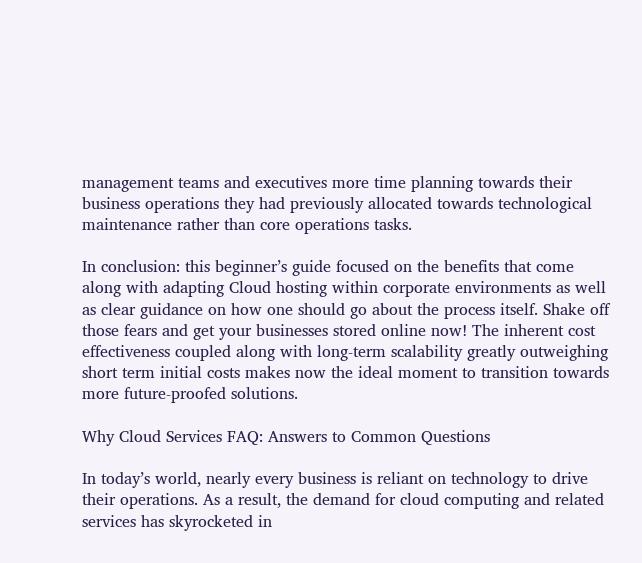management teams and executives more time planning towards their business operations they had previously allocated towards technological maintenance rather than core operations tasks.

In conclusion: this beginner’s guide focused on the benefits that come along with adapting Cloud hosting within corporate environments as well as clear guidance on how one should go about the process itself. Shake off those fears and get your businesses stored online now! The inherent cost effectiveness coupled along with long-term scalability greatly outweighing short term initial costs makes now the ideal moment to transition towards more future-proofed solutions.

Why Cloud Services FAQ: Answers to Common Questions

In today’s world, nearly every business is reliant on technology to drive their operations. As a result, the demand for cloud computing and related services has skyrocketed in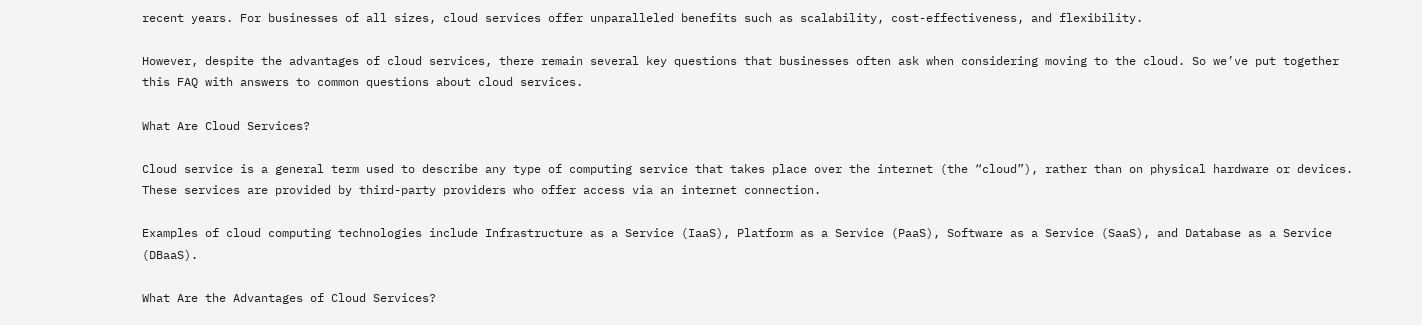recent years. For businesses of all sizes, cloud services offer unparalleled benefits such as scalability, cost-effectiveness, and flexibility.

However, despite the advantages of cloud services, there remain several key questions that businesses often ask when considering moving to the cloud. So we’ve put together this FAQ with answers to common questions about cloud services.

What Are Cloud Services?

Cloud service is a general term used to describe any type of computing service that takes place over the internet (the “cloud”), rather than on physical hardware or devices. These services are provided by third-party providers who offer access via an internet connection.

Examples of cloud computing technologies include Infrastructure as a Service (IaaS), Platform as a Service (PaaS), Software as a Service (SaaS), and Database as a Service (DBaaS).

What Are the Advantages of Cloud Services?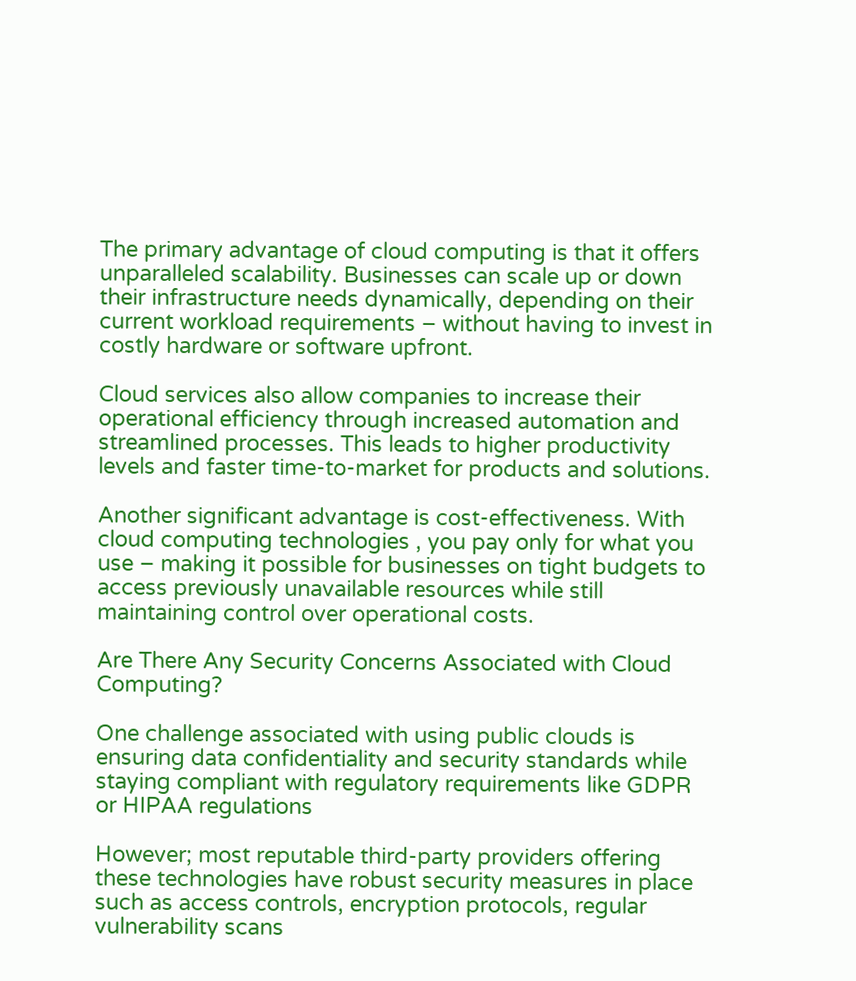The primary advantage of cloud computing is that it offers unparalleled scalability. Businesses can scale up or down their infrastructure needs dynamically, depending on their current workload requirements – without having to invest in costly hardware or software upfront.

Cloud services also allow companies to increase their operational efficiency through increased automation and streamlined processes. This leads to higher productivity levels and faster time-to-market for products and solutions.

Another significant advantage is cost-effectiveness. With cloud computing technologies , you pay only for what you use – making it possible for businesses on tight budgets to access previously unavailable resources while still maintaining control over operational costs.

Are There Any Security Concerns Associated with Cloud Computing?

One challenge associated with using public clouds is ensuring data confidentiality and security standards while staying compliant with regulatory requirements like GDPR or HIPAA regulations

However; most reputable third-party providers offering these technologies have robust security measures in place such as access controls, encryption protocols, regular vulnerability scans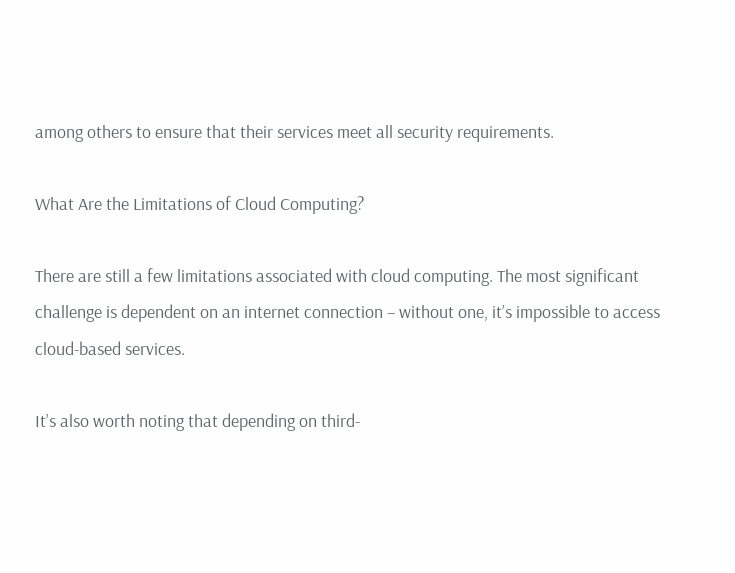among others to ensure that their services meet all security requirements.

What Are the Limitations of Cloud Computing?

There are still a few limitations associated with cloud computing. The most significant challenge is dependent on an internet connection – without one, it’s impossible to access cloud-based services.

It’s also worth noting that depending on third-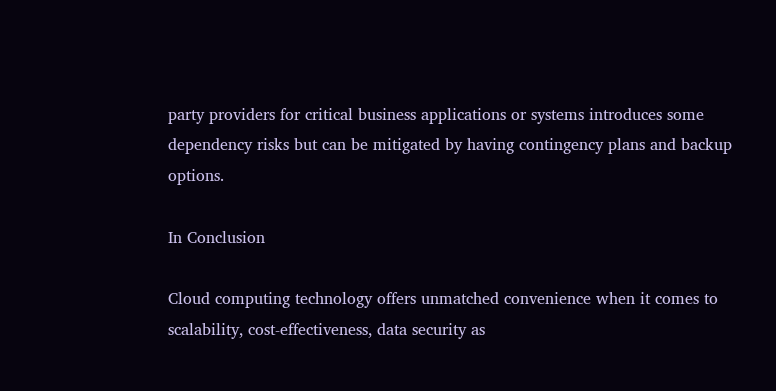party providers for critical business applications or systems introduces some dependency risks but can be mitigated by having contingency plans and backup options.

In Conclusion

Cloud computing technology offers unmatched convenience when it comes to scalability, cost-effectiveness, data security as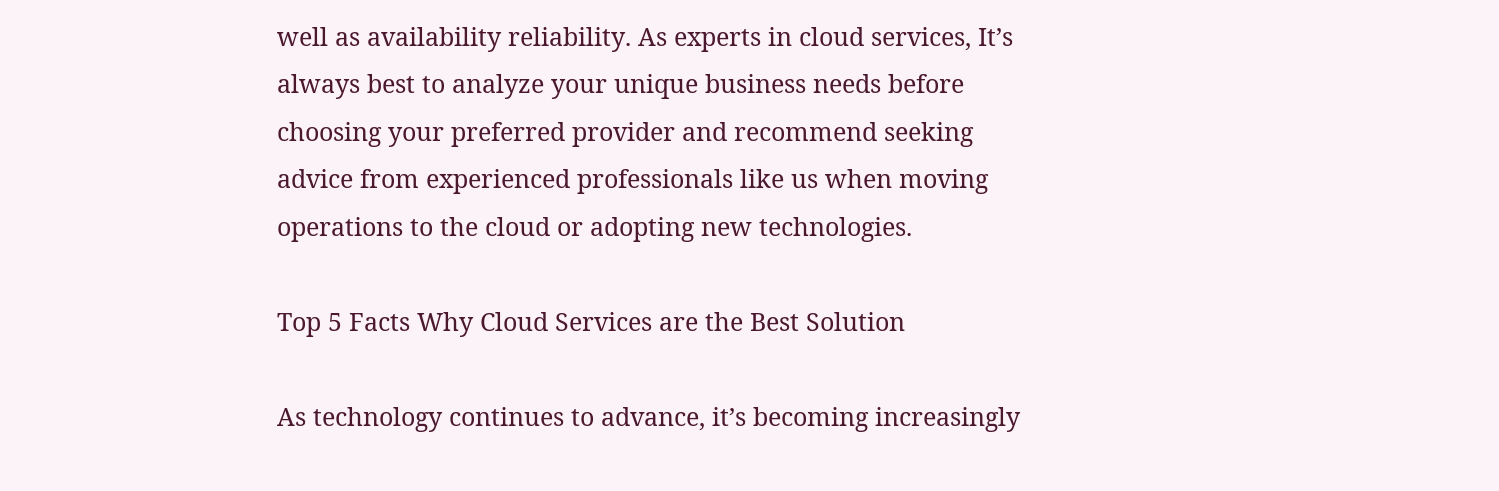well as availability reliability. As experts in cloud services, It’s always best to analyze your unique business needs before choosing your preferred provider and recommend seeking advice from experienced professionals like us when moving operations to the cloud or adopting new technologies.

Top 5 Facts Why Cloud Services are the Best Solution

As technology continues to advance, it’s becoming increasingly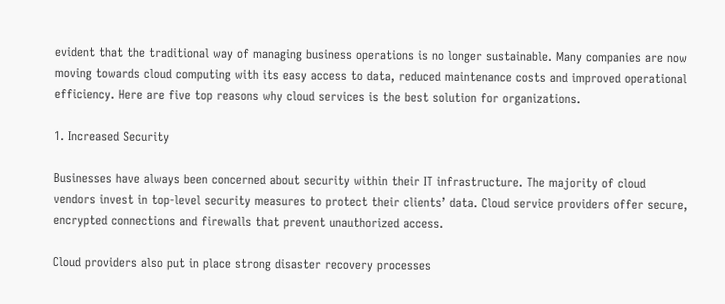evident that the traditional way of managing business operations is no longer sustainable. Many companies are now moving towards cloud computing with its easy access to data, reduced maintenance costs and improved operational efficiency. Here are five top reasons why cloud services is the best solution for organizations.

1. Increased Security

Businesses have always been concerned about security within their IT infrastructure. The majority of cloud vendors invest in top-level security measures to protect their clients’ data. Cloud service providers offer secure, encrypted connections and firewalls that prevent unauthorized access.

Cloud providers also put in place strong disaster recovery processes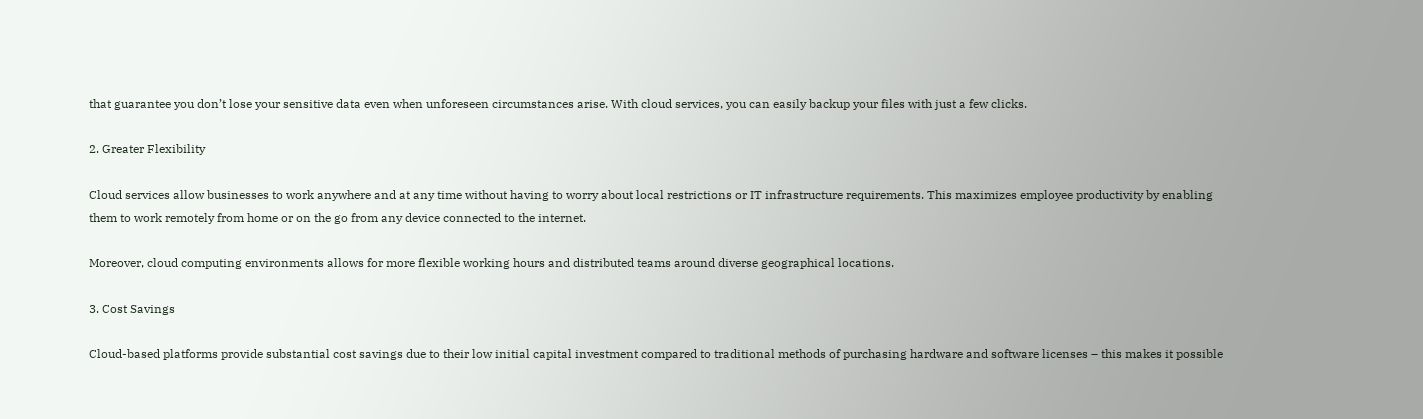that guarantee you don’t lose your sensitive data even when unforeseen circumstances arise. With cloud services, you can easily backup your files with just a few clicks.

2. Greater Flexibility

Cloud services allow businesses to work anywhere and at any time without having to worry about local restrictions or IT infrastructure requirements. This maximizes employee productivity by enabling them to work remotely from home or on the go from any device connected to the internet.

Moreover, cloud computing environments allows for more flexible working hours and distributed teams around diverse geographical locations.

3. Cost Savings

Cloud-based platforms provide substantial cost savings due to their low initial capital investment compared to traditional methods of purchasing hardware and software licenses – this makes it possible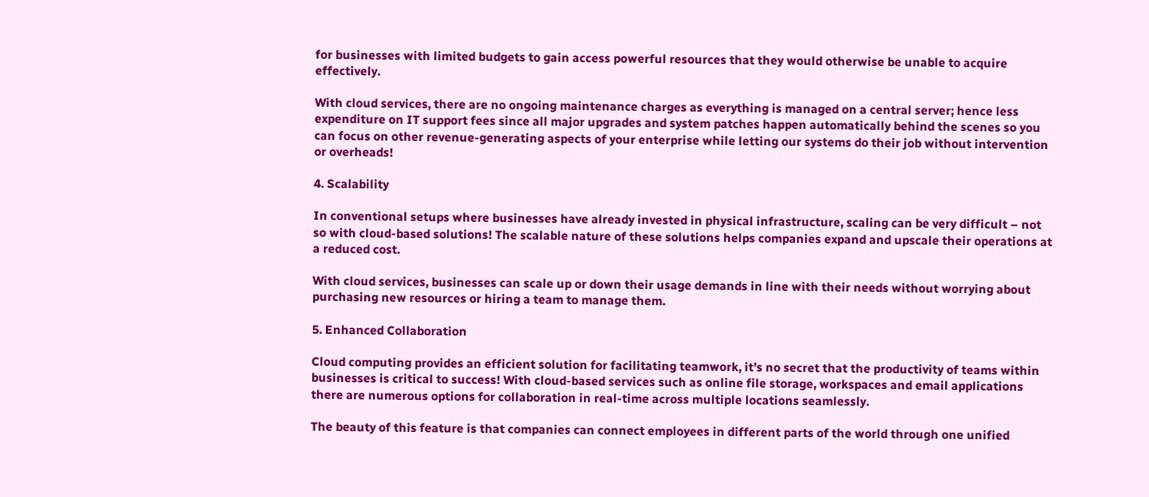for businesses with limited budgets to gain access powerful resources that they would otherwise be unable to acquire effectively.

With cloud services, there are no ongoing maintenance charges as everything is managed on a central server; hence less expenditure on IT support fees since all major upgrades and system patches happen automatically behind the scenes so you can focus on other revenue-generating aspects of your enterprise while letting our systems do their job without intervention or overheads!

4. Scalability

In conventional setups where businesses have already invested in physical infrastructure, scaling can be very difficult – not so with cloud-based solutions! The scalable nature of these solutions helps companies expand and upscale their operations at a reduced cost.

With cloud services, businesses can scale up or down their usage demands in line with their needs without worrying about purchasing new resources or hiring a team to manage them.

5. Enhanced Collaboration

Cloud computing provides an efficient solution for facilitating teamwork, it’s no secret that the productivity of teams within businesses is critical to success! With cloud-based services such as online file storage, workspaces and email applications there are numerous options for collaboration in real-time across multiple locations seamlessly.

The beauty of this feature is that companies can connect employees in different parts of the world through one unified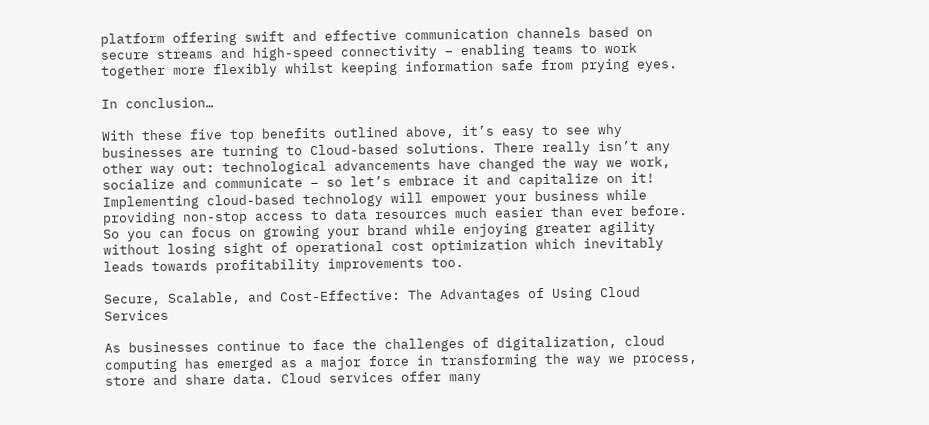platform offering swift and effective communication channels based on secure streams and high-speed connectivity – enabling teams to work together more flexibly whilst keeping information safe from prying eyes.

In conclusion…

With these five top benefits outlined above, it’s easy to see why businesses are turning to Cloud-based solutions. There really isn’t any other way out: technological advancements have changed the way we work, socialize and communicate – so let’s embrace it and capitalize on it! Implementing cloud-based technology will empower your business while providing non-stop access to data resources much easier than ever before. So you can focus on growing your brand while enjoying greater agility without losing sight of operational cost optimization which inevitably leads towards profitability improvements too.

Secure, Scalable, and Cost-Effective: The Advantages of Using Cloud Services

As businesses continue to face the challenges of digitalization, cloud computing has emerged as a major force in transforming the way we process, store and share data. Cloud services offer many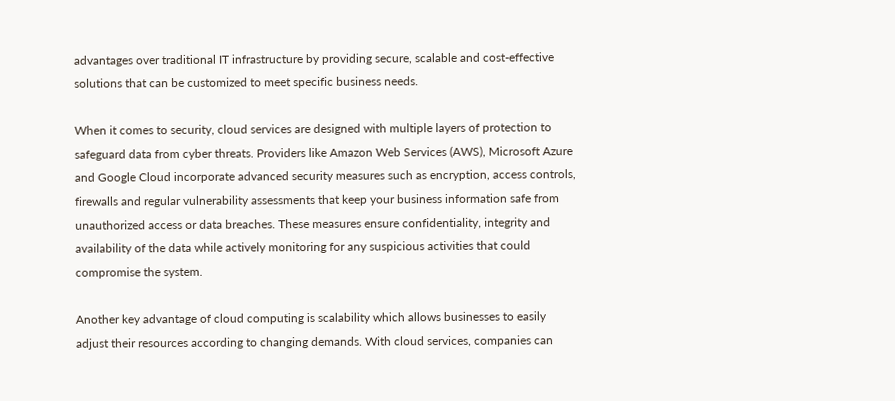advantages over traditional IT infrastructure by providing secure, scalable and cost-effective solutions that can be customized to meet specific business needs.

When it comes to security, cloud services are designed with multiple layers of protection to safeguard data from cyber threats. Providers like Amazon Web Services (AWS), Microsoft Azure and Google Cloud incorporate advanced security measures such as encryption, access controls, firewalls and regular vulnerability assessments that keep your business information safe from unauthorized access or data breaches. These measures ensure confidentiality, integrity and availability of the data while actively monitoring for any suspicious activities that could compromise the system.

Another key advantage of cloud computing is scalability which allows businesses to easily adjust their resources according to changing demands. With cloud services, companies can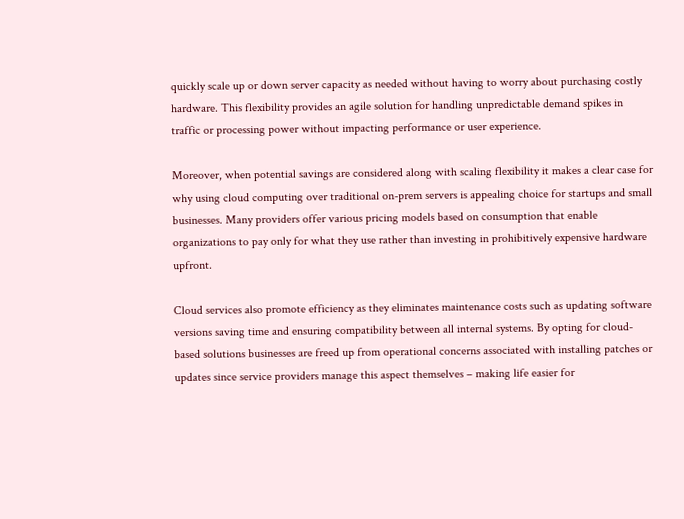quickly scale up or down server capacity as needed without having to worry about purchasing costly hardware. This flexibility provides an agile solution for handling unpredictable demand spikes in traffic or processing power without impacting performance or user experience.

Moreover, when potential savings are considered along with scaling flexibility it makes a clear case for why using cloud computing over traditional on-prem servers is appealing choice for startups and small businesses. Many providers offer various pricing models based on consumption that enable organizations to pay only for what they use rather than investing in prohibitively expensive hardware upfront.

Cloud services also promote efficiency as they eliminates maintenance costs such as updating software versions saving time and ensuring compatibility between all internal systems. By opting for cloud-based solutions businesses are freed up from operational concerns associated with installing patches or updates since service providers manage this aspect themselves – making life easier for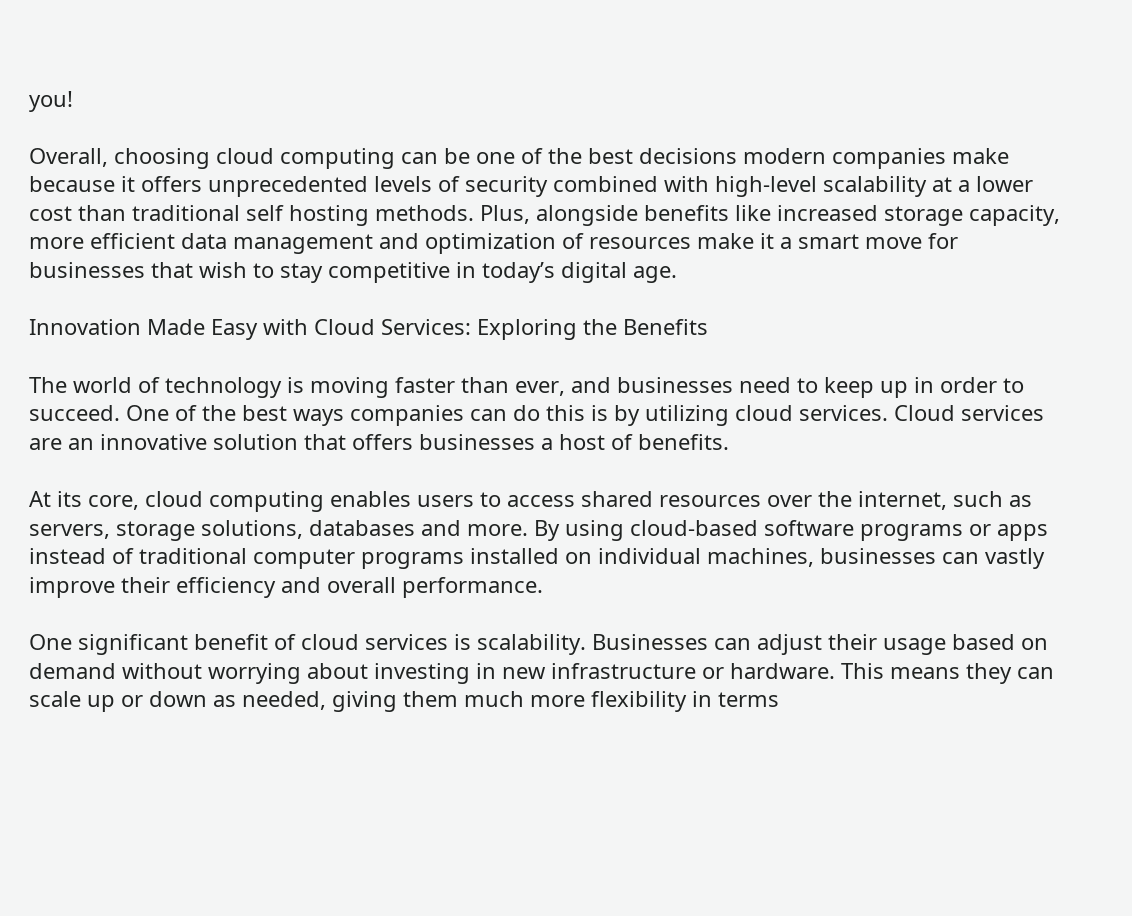you!

Overall, choosing cloud computing can be one of the best decisions modern companies make because it offers unprecedented levels of security combined with high-level scalability at a lower cost than traditional self hosting methods. Plus, alongside benefits like increased storage capacity, more efficient data management and optimization of resources make it a smart move for businesses that wish to stay competitive in today’s digital age.

Innovation Made Easy with Cloud Services: Exploring the Benefits

The world of technology is moving faster than ever, and businesses need to keep up in order to succeed. One of the best ways companies can do this is by utilizing cloud services. Cloud services are an innovative solution that offers businesses a host of benefits.

At its core, cloud computing enables users to access shared resources over the internet, such as servers, storage solutions, databases and more. By using cloud-based software programs or apps instead of traditional computer programs installed on individual machines, businesses can vastly improve their efficiency and overall performance.

One significant benefit of cloud services is scalability. Businesses can adjust their usage based on demand without worrying about investing in new infrastructure or hardware. This means they can scale up or down as needed, giving them much more flexibility in terms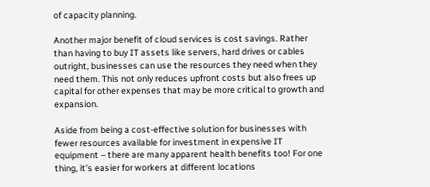of capacity planning.

Another major benefit of cloud services is cost savings. Rather than having to buy IT assets like servers, hard drives or cables outright, businesses can use the resources they need when they need them. This not only reduces upfront costs but also frees up capital for other expenses that may be more critical to growth and expansion.

Aside from being a cost-effective solution for businesses with fewer resources available for investment in expensive IT equipment – there are many apparent health benefits too! For one thing, it’s easier for workers at different locations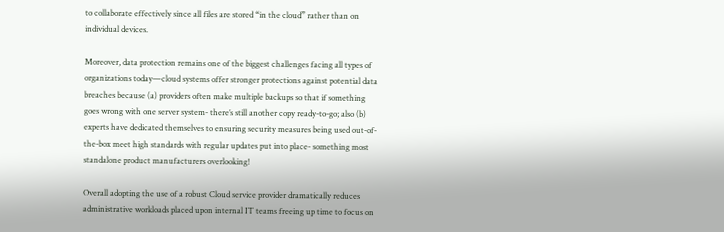to collaborate effectively since all files are stored “in the cloud” rather than on individual devices.

Moreover, data protection remains one of the biggest challenges facing all types of organizations today—cloud systems offer stronger protections against potential data breaches because (a) providers often make multiple backups so that if something goes wrong with one server system- there’s still another copy ready-to-go; also (b) experts have dedicated themselves to ensuring security measures being used out-of-the-box meet high standards with regular updates put into place- something most standalone product manufacturers overlooking!

Overall adopting the use of a robust Cloud service provider dramatically reduces administrative workloads placed upon internal IT teams freeing up time to focus on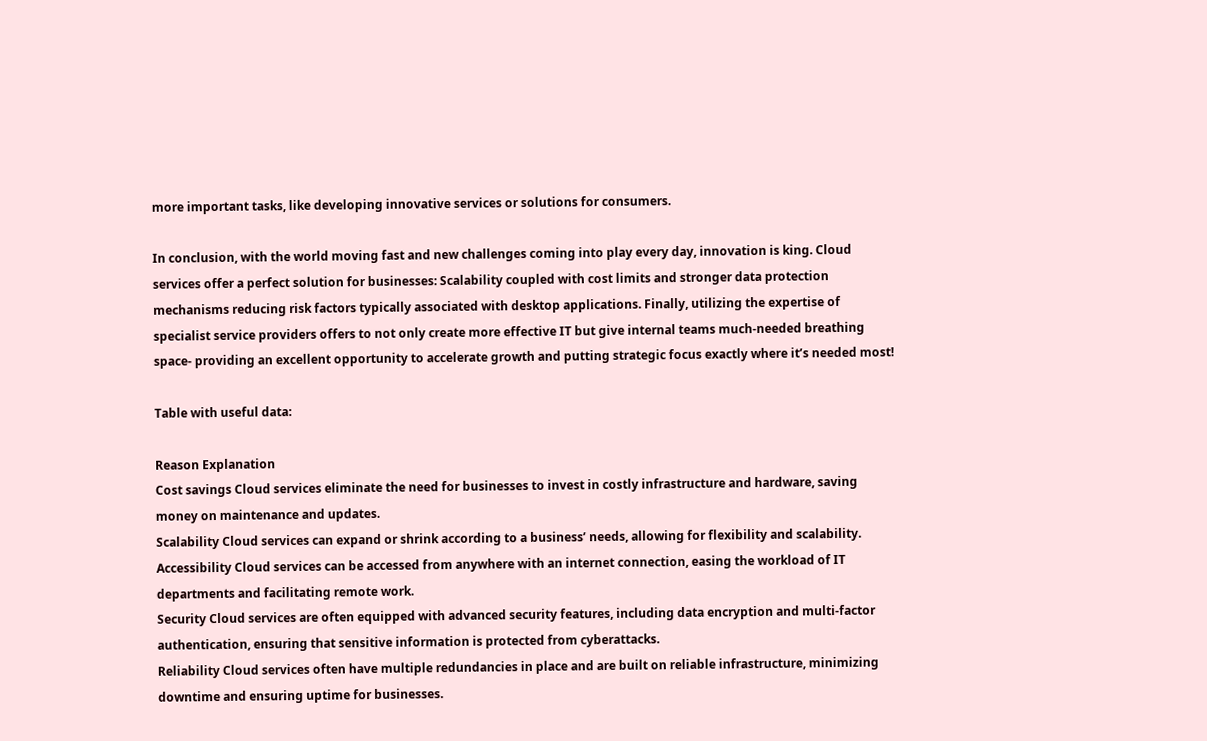more important tasks, like developing innovative services or solutions for consumers.

In conclusion, with the world moving fast and new challenges coming into play every day, innovation is king. Cloud services offer a perfect solution for businesses: Scalability coupled with cost limits and stronger data protection mechanisms reducing risk factors typically associated with desktop applications. Finally, utilizing the expertise of specialist service providers offers to not only create more effective IT but give internal teams much-needed breathing space- providing an excellent opportunity to accelerate growth and putting strategic focus exactly where it’s needed most!

Table with useful data:

Reason Explanation
Cost savings Cloud services eliminate the need for businesses to invest in costly infrastructure and hardware, saving money on maintenance and updates.
Scalability Cloud services can expand or shrink according to a business’ needs, allowing for flexibility and scalability.
Accessibility Cloud services can be accessed from anywhere with an internet connection, easing the workload of IT departments and facilitating remote work.
Security Cloud services are often equipped with advanced security features, including data encryption and multi-factor authentication, ensuring that sensitive information is protected from cyberattacks.
Reliability Cloud services often have multiple redundancies in place and are built on reliable infrastructure, minimizing downtime and ensuring uptime for businesses.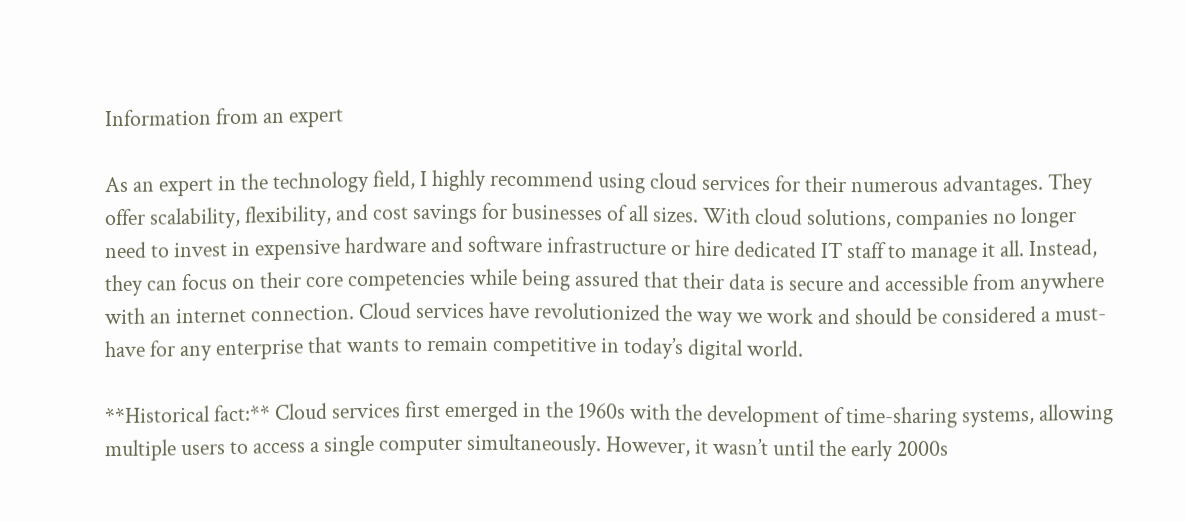Information from an expert

As an expert in the technology field, I highly recommend using cloud services for their numerous advantages. They offer scalability, flexibility, and cost savings for businesses of all sizes. With cloud solutions, companies no longer need to invest in expensive hardware and software infrastructure or hire dedicated IT staff to manage it all. Instead, they can focus on their core competencies while being assured that their data is secure and accessible from anywhere with an internet connection. Cloud services have revolutionized the way we work and should be considered a must-have for any enterprise that wants to remain competitive in today’s digital world.

**Historical fact:** Cloud services first emerged in the 1960s with the development of time-sharing systems, allowing multiple users to access a single computer simultaneously. However, it wasn’t until the early 2000s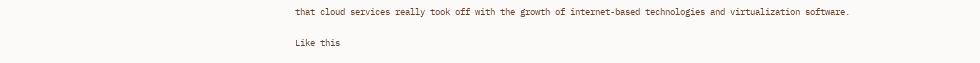that cloud services really took off with the growth of internet-based technologies and virtualization software.

Like this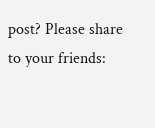post? Please share to your friends: